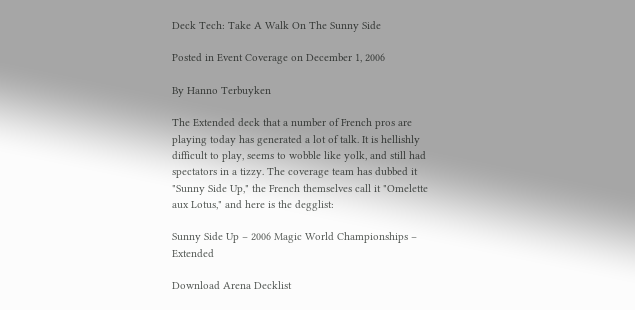Deck Tech: Take A Walk On The Sunny Side

Posted in Event Coverage on December 1, 2006

By Hanno Terbuyken

The Extended deck that a number of French pros are playing today has generated a lot of talk. It is hellishly difficult to play, seems to wobble like yolk, and still had spectators in a tizzy. The coverage team has dubbed it "Sunny Side Up," the French themselves call it "Omelette aux Lotus," and here is the degglist:

Sunny Side Up – 2006 Magic World Championships – Extended

Download Arena Decklist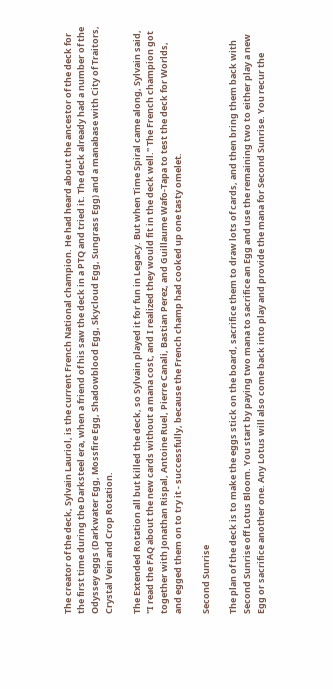The creator of the deck, Sylvain Lauriol, is the current French National champion. He had heard about the ancestor of the deck for the first time during the Darksteel era, when a friend of his saw the deck in a PTQ and tried it. The deck already had a number of the Odyssey eggs (Darkwater Egg, Mossfire Egg, Shadowblood Egg, Skycloud Egg, Sungrass Egg) and a manabase with City of Traitors, Crystal Vein and Crop Rotation.

The Extended Rotation all but killed the deck, so Sylvain played it for fun in Legacy. But when Time Spiral came along, Sylvain said, "I read the FAQ about the new cards without a mana cost, and I realized they would fit in the deck well." The French champion got together with Jonathan Rispal, Antoine Ruel, Pierre Canali, Bastian Perez, and Guillaume Wafo-Tapa to test the deck for Worlds, and egged them on to try it - successfully, because the French champ had cooked up one tasty omelet.

Second Sunrise

The plan of the deck is to make the eggs stick on the board, sacrifice them to draw lots of cards, and then bring them back with Second Sunrise off Lotus Bloom. You start by paying two mana to sacrifice an Egg and use the remaining two to either play a new Egg or sacrifice another one. Any Lotus will also come back into play and provide the mana for Second Sunrise. You recur the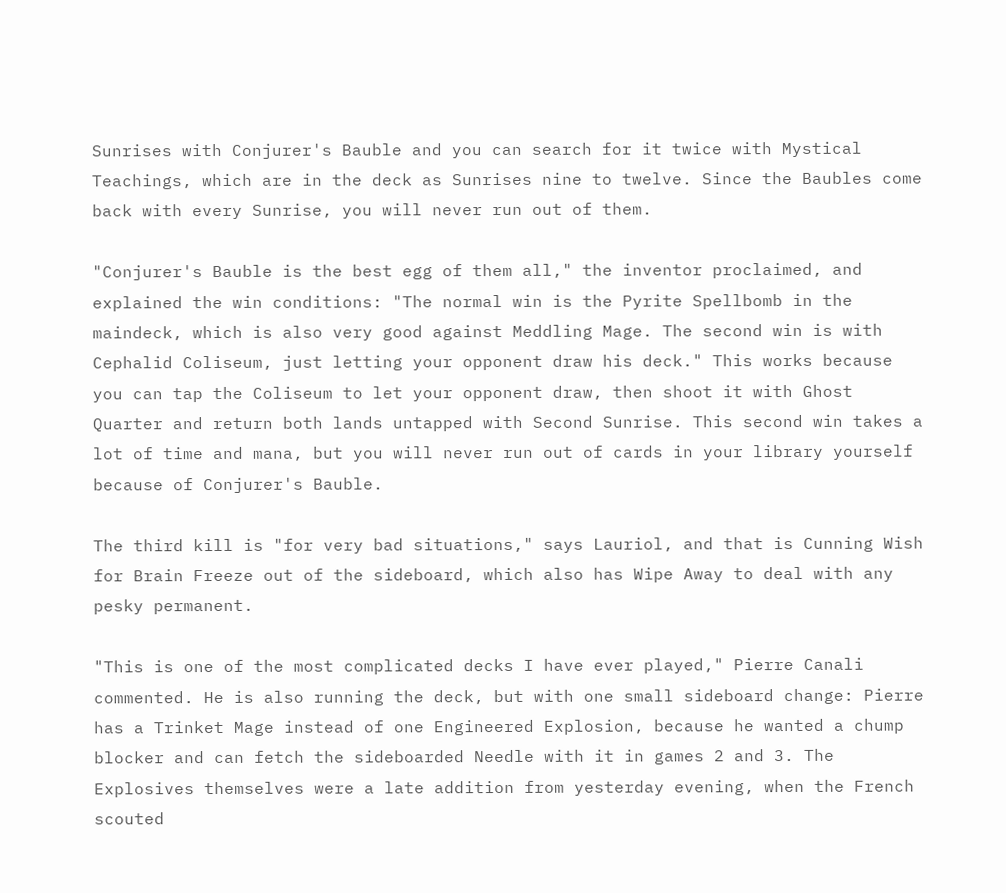Sunrises with Conjurer's Bauble and you can search for it twice with Mystical Teachings, which are in the deck as Sunrises nine to twelve. Since the Baubles come back with every Sunrise, you will never run out of them.

"Conjurer's Bauble is the best egg of them all," the inventor proclaimed, and explained the win conditions: "The normal win is the Pyrite Spellbomb in the maindeck, which is also very good against Meddling Mage. The second win is with Cephalid Coliseum, just letting your opponent draw his deck." This works because you can tap the Coliseum to let your opponent draw, then shoot it with Ghost Quarter and return both lands untapped with Second Sunrise. This second win takes a lot of time and mana, but you will never run out of cards in your library yourself because of Conjurer's Bauble.

The third kill is "for very bad situations," says Lauriol, and that is Cunning Wish for Brain Freeze out of the sideboard, which also has Wipe Away to deal with any pesky permanent.

"This is one of the most complicated decks I have ever played," Pierre Canali commented. He is also running the deck, but with one small sideboard change: Pierre has a Trinket Mage instead of one Engineered Explosion, because he wanted a chump blocker and can fetch the sideboarded Needle with it in games 2 and 3. The Explosives themselves were a late addition from yesterday evening, when the French scouted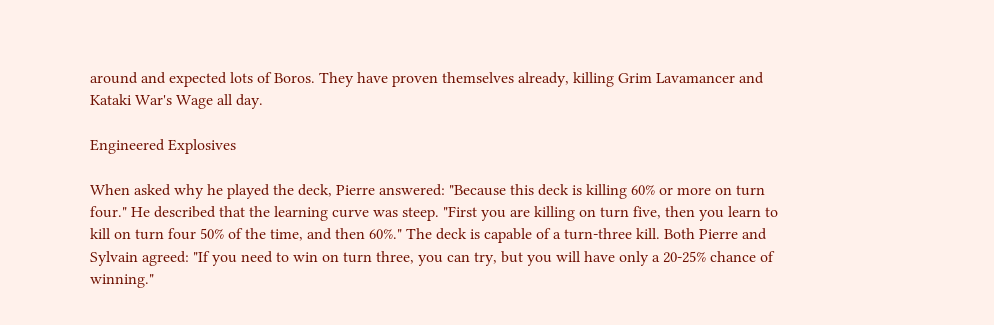around and expected lots of Boros. They have proven themselves already, killing Grim Lavamancer and Kataki War's Wage all day.

Engineered Explosives

When asked why he played the deck, Pierre answered: "Because this deck is killing 60% or more on turn four." He described that the learning curve was steep. "First you are killing on turn five, then you learn to kill on turn four 50% of the time, and then 60%." The deck is capable of a turn-three kill. Both Pierre and Sylvain agreed: "If you need to win on turn three, you can try, but you will have only a 20-25% chance of winning."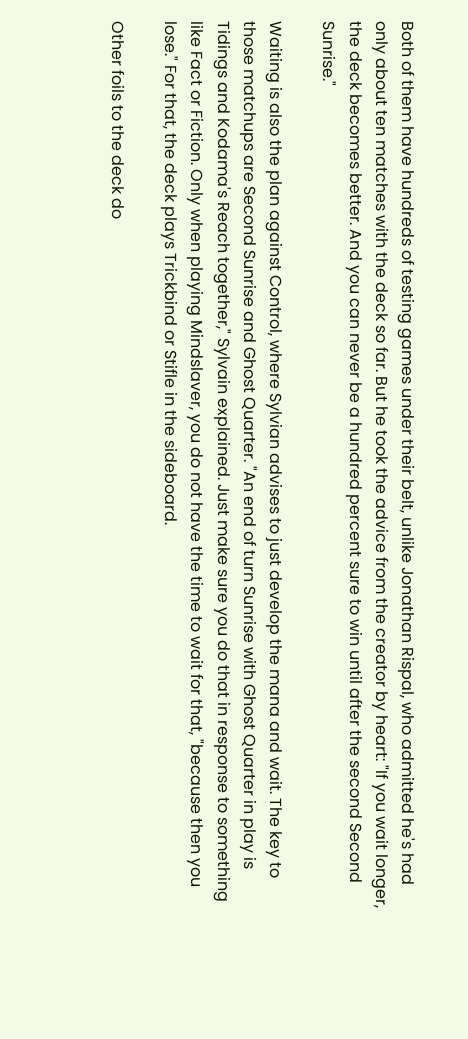Both of them have hundreds of testing games under their belt, unlike Jonathan Rispal, who admitted he's had only about ten matches with the deck so far. But he took the advice from the creator by heart: "If you wait longer, the deck becomes better. And you can never be a hundred percent sure to win until after the second Second Sunrise."

Waiting is also the plan against Control, where Sylvian advises to just develop the mana and wait. The key to those matchups are Second Sunrise and Ghost Quarter. "An end of turn Sunrise with Ghost Quarter in play is Tidings and Kodama's Reach together," Sylvain explained. Just make sure you do that in response to something like Fact or Fiction. Only when playing Mindslaver, you do not have the time to wait for that, "because then you lose." For that, the deck plays Trickbind or Stifle in the sideboard.

Other foils to the deck do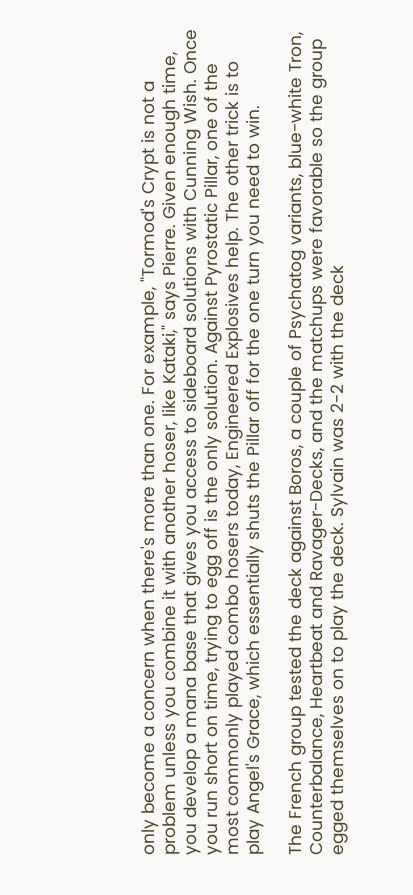only become a concern when there's more than one. For example, "Tormod's Crypt is not a problem unless you combine it with another hoser, like Kataki," says Pierre. Given enough time, you develop a mana base that gives you access to sideboard solutions with Cunning Wish. Once you run short on time, trying to egg off is the only solution. Against Pyrostatic Pillar, one of the most commonly played combo hosers today, Engineered Explosives help. The other trick is to play Angel's Grace, which essentially shuts the Pillar off for the one turn you need to win.

The French group tested the deck against Boros, a couple of Psychatog variants, blue-white Tron, Counterbalance, Heartbeat and Ravager-Decks, and the matchups were favorable so the group egged themselves on to play the deck. Sylvain was 2-2 with the deck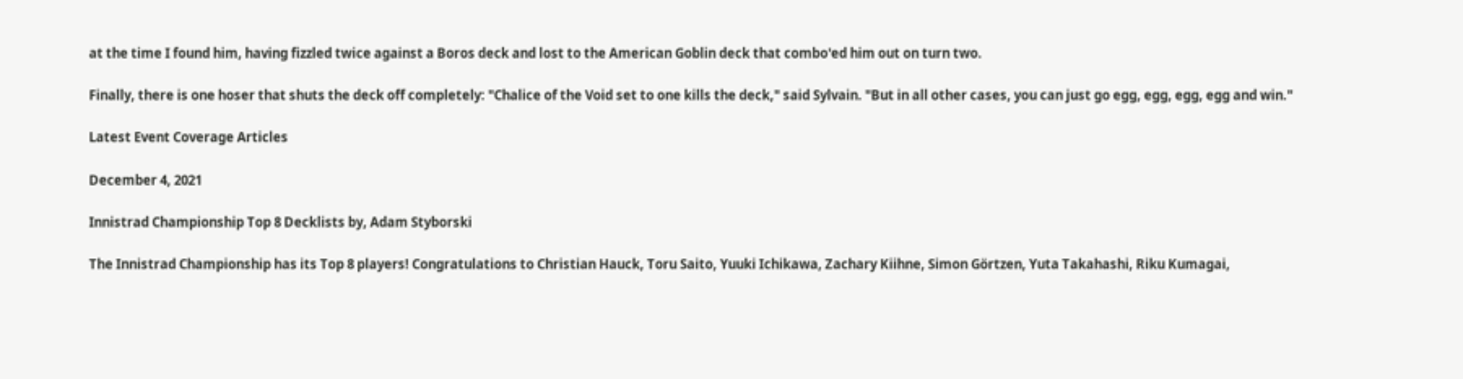at the time I found him, having fizzled twice against a Boros deck and lost to the American Goblin deck that combo'ed him out on turn two.

Finally, there is one hoser that shuts the deck off completely: "Chalice of the Void set to one kills the deck," said Sylvain. "But in all other cases, you can just go egg, egg, egg, egg and win."

Latest Event Coverage Articles

December 4, 2021

Innistrad Championship Top 8 Decklists by, Adam Styborski

The Innistrad Championship has its Top 8 players! Congratulations to Christian Hauck, Toru Saito, Yuuki Ichikawa, Zachary Kiihne, Simon Görtzen, Yuta Takahashi, Riku Kumagai,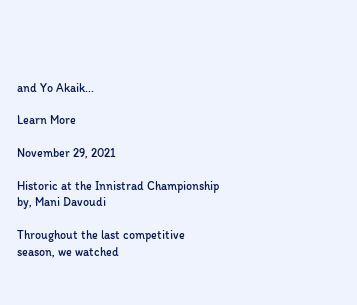and Yo Akaik...

Learn More

November 29, 2021

Historic at the Innistrad Championship by, Mani Davoudi

Throughout the last competitive season, we watched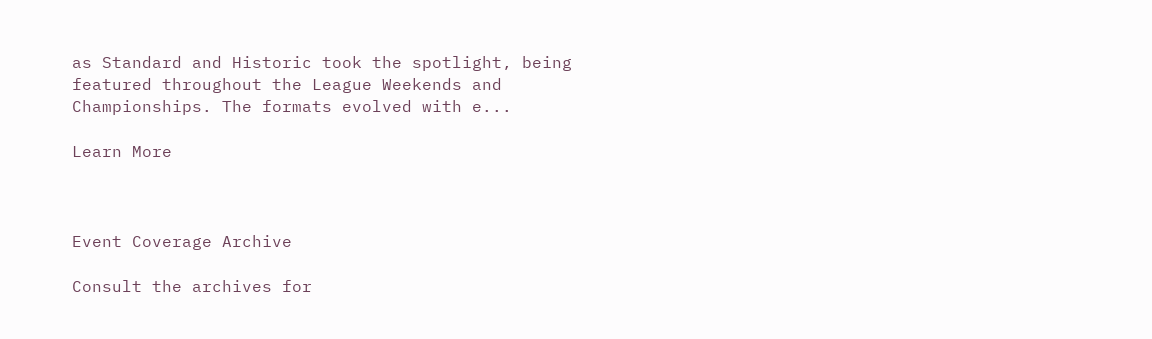as Standard and Historic took the spotlight, being featured throughout the League Weekends and Championships. The formats evolved with e...

Learn More



Event Coverage Archive

Consult the archives for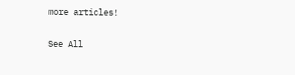more articles!

See All